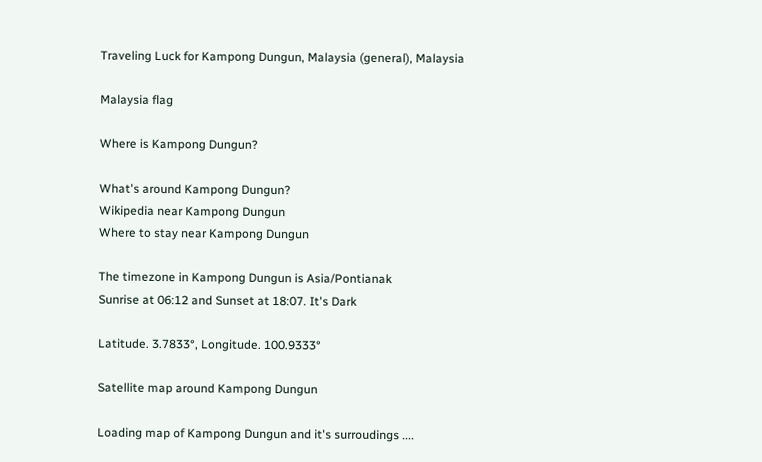Traveling Luck for Kampong Dungun, Malaysia (general), Malaysia

Malaysia flag

Where is Kampong Dungun?

What's around Kampong Dungun?
Wikipedia near Kampong Dungun
Where to stay near Kampong Dungun

The timezone in Kampong Dungun is Asia/Pontianak
Sunrise at 06:12 and Sunset at 18:07. It's Dark

Latitude. 3.7833°, Longitude. 100.9333°

Satellite map around Kampong Dungun

Loading map of Kampong Dungun and it's surroudings ....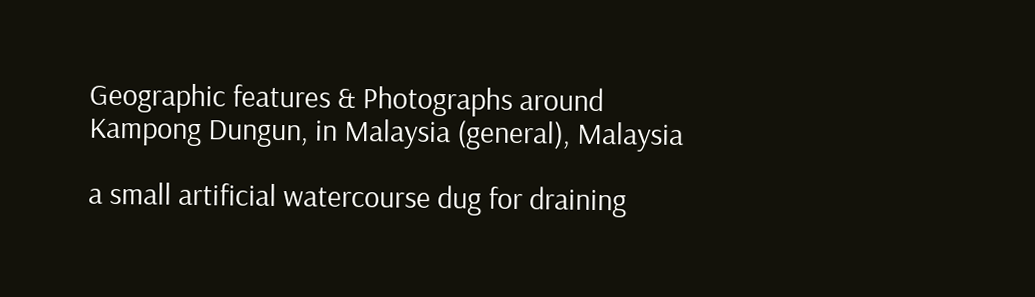Geographic features & Photographs around Kampong Dungun, in Malaysia (general), Malaysia

a small artificial watercourse dug for draining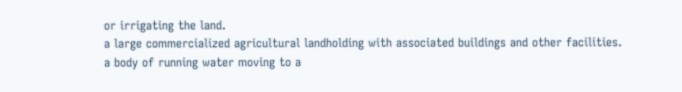or irrigating the land.
a large commercialized agricultural landholding with associated buildings and other facilities.
a body of running water moving to a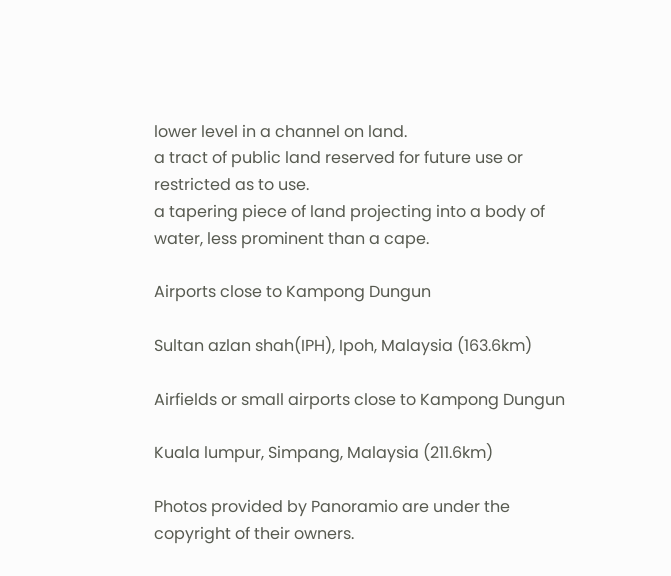lower level in a channel on land.
a tract of public land reserved for future use or restricted as to use.
a tapering piece of land projecting into a body of water, less prominent than a cape.

Airports close to Kampong Dungun

Sultan azlan shah(IPH), Ipoh, Malaysia (163.6km)

Airfields or small airports close to Kampong Dungun

Kuala lumpur, Simpang, Malaysia (211.6km)

Photos provided by Panoramio are under the copyright of their owners.